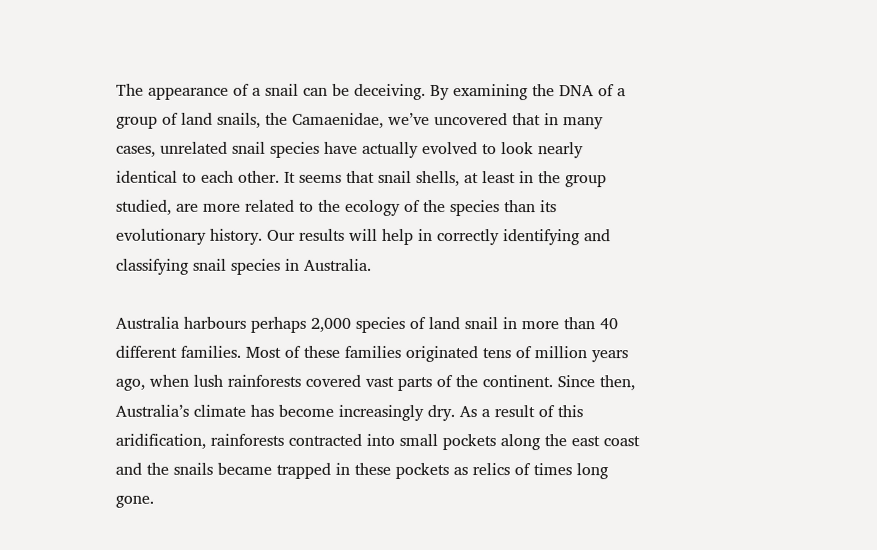The appearance of a snail can be deceiving. By examining the DNA of a group of land snails, the Camaenidae, we’ve uncovered that in many cases, unrelated snail species have actually evolved to look nearly identical to each other. It seems that snail shells, at least in the group studied, are more related to the ecology of the species than its evolutionary history. Our results will help in correctly identifying and classifying snail species in Australia.

Australia harbours perhaps 2,000 species of land snail in more than 40 different families. Most of these families originated tens of million years ago, when lush rainforests covered vast parts of the continent. Since then, Australia’s climate has become increasingly dry. As a result of this aridification, rainforests contracted into small pockets along the east coast and the snails became trapped in these pockets as relics of times long gone.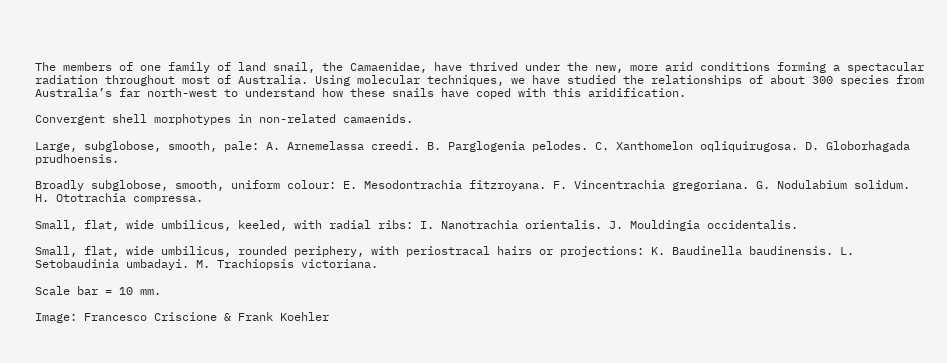The members of one family of land snail, the Camaenidae, have thrived under the new, more arid conditions forming a spectacular radiation throughout most of Australia. Using molecular techniques, we have studied the relationships of about 300 species from Australia’s far north-west to understand how these snails have coped with this aridification.

Convergent shell morphotypes in non-related camaenids.

Large, subglobose, smooth, pale: A. Arnemelassa creedi. B. Parglogenia pelodes. C. Xanthomelon oqliquirugosa. D. Globorhagada prudhoensis.

Broadly subglobose, smooth, uniform colour: E. Mesodontrachia fitzroyana. F. Vincentrachia gregoriana. G. Nodulabium solidum. H. Ototrachia compressa.

Small, flat, wide umbilicus, keeled, with radial ribs: I. Nanotrachia orientalis. J. Mouldingia occidentalis.

Small, flat, wide umbilicus, rounded periphery, with periostracal hairs or projections: K. Baudinella baudinensis. L. Setobaudinia umbadayi. M. Trachiopsis victoriana.

Scale bar = 10 mm.

Image: Francesco Criscione & Frank Koehler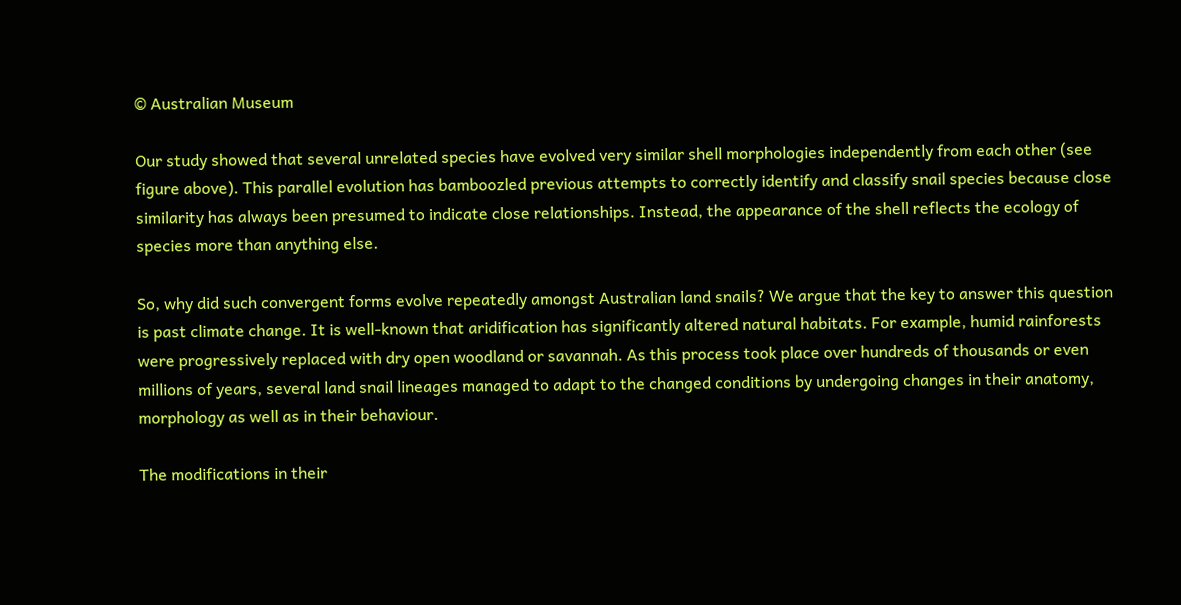© Australian Museum

Our study showed that several unrelated species have evolved very similar shell morphologies independently from each other (see figure above). This parallel evolution has bamboozled previous attempts to correctly identify and classify snail species because close similarity has always been presumed to indicate close relationships. Instead, the appearance of the shell reflects the ecology of species more than anything else.

So, why did such convergent forms evolve repeatedly amongst Australian land snails? We argue that the key to answer this question is past climate change. It is well-known that aridification has significantly altered natural habitats. For example, humid rainforests were progressively replaced with dry open woodland or savannah. As this process took place over hundreds of thousands or even millions of years, several land snail lineages managed to adapt to the changed conditions by undergoing changes in their anatomy, morphology as well as in their behaviour.

The modifications in their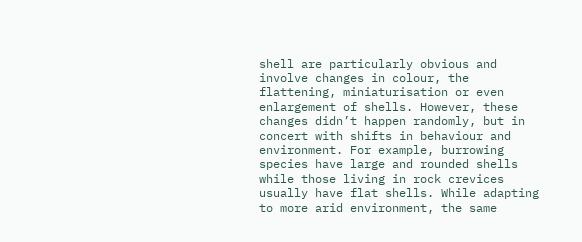shell are particularly obvious and involve changes in colour, the flattening, miniaturisation or even enlargement of shells. However, these changes didn’t happen randomly, but in concert with shifts in behaviour and environment. For example, burrowing species have large and rounded shells while those living in rock crevices usually have flat shells. While adapting to more arid environment, the same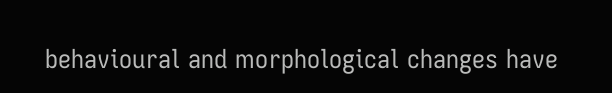behavioural and morphological changes have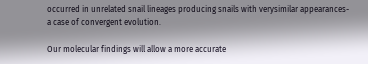occurred in unrelated snail lineages producing snails with verysimilar appearances- a case of convergent evolution.

Our molecular findings will allow a more accurate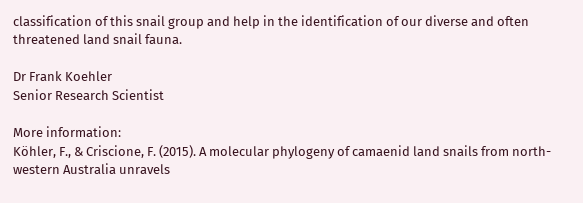classification of this snail group and help in the identification of our diverse and often threatened land snail fauna.

Dr Frank Koehler
Senior Research Scientist

More information:
Köhler, F., & Criscione, F. (2015). A molecular phylogeny of camaenid land snails from north-western Australia unravels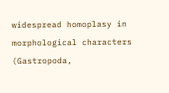widespread homoplasy in morphological characters (Gastropoda,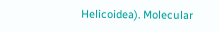Helicoidea). Molecular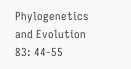Phylogenetics and Evolution 83: 44-55